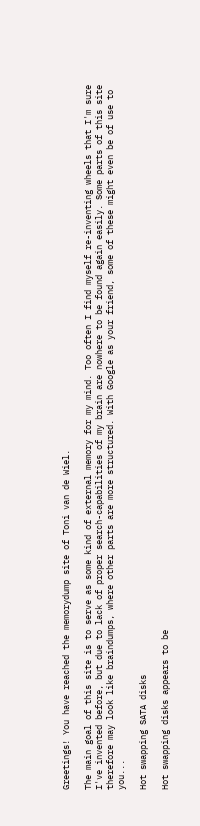Greetings! You have reached the memorydump site of Toni van de Wiel.

The main goal of this site is to serve as some kind of external memory for my mind. Too often I find myself re-inventing wheels that I'm sure I've invented before, but due to lack of proper search-capabilities of my brain are nowhere to be found again easily. Some parts of this site therefore may look like braindumps, where other parts are more structured. With Google as your friend, some of these might even be of use to you...

Hot swapping SATA disks

Hot swapping disks appears to be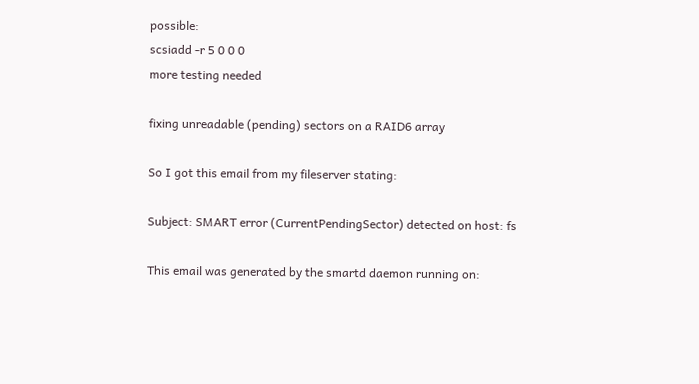possible:
scsiadd -r 5 0 0 0
more testing needed

fixing unreadable (pending) sectors on a RAID6 array

So I got this email from my fileserver stating:

Subject: SMART error (CurrentPendingSector) detected on host: fs

This email was generated by the smartd daemon running on: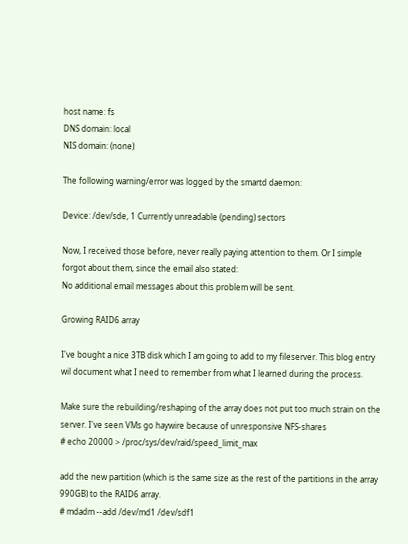host name: fs
DNS domain: local
NIS domain: (none)

The following warning/error was logged by the smartd daemon:

Device: /dev/sde, 1 Currently unreadable (pending) sectors

Now, I received those before, never really paying attention to them. Or I simple forgot about them, since the email also stated:
No additional email messages about this problem will be sent.

Growing RAID6 array

I've bought a nice 3TB disk which I am going to add to my fileserver. This blog entry wil document what I need to remember from what I learned during the process.

Make sure the rebuilding/reshaping of the array does not put too much strain on the server. I've seen VMs go haywire because of unresponsive NFS-shares
# echo 20000 > /proc/sys/dev/raid/speed_limit_max

add the new partition (which is the same size as the rest of the partitions in the array 990GB) to the RAID6 array.
# mdadm --add /dev/md1 /dev/sdf1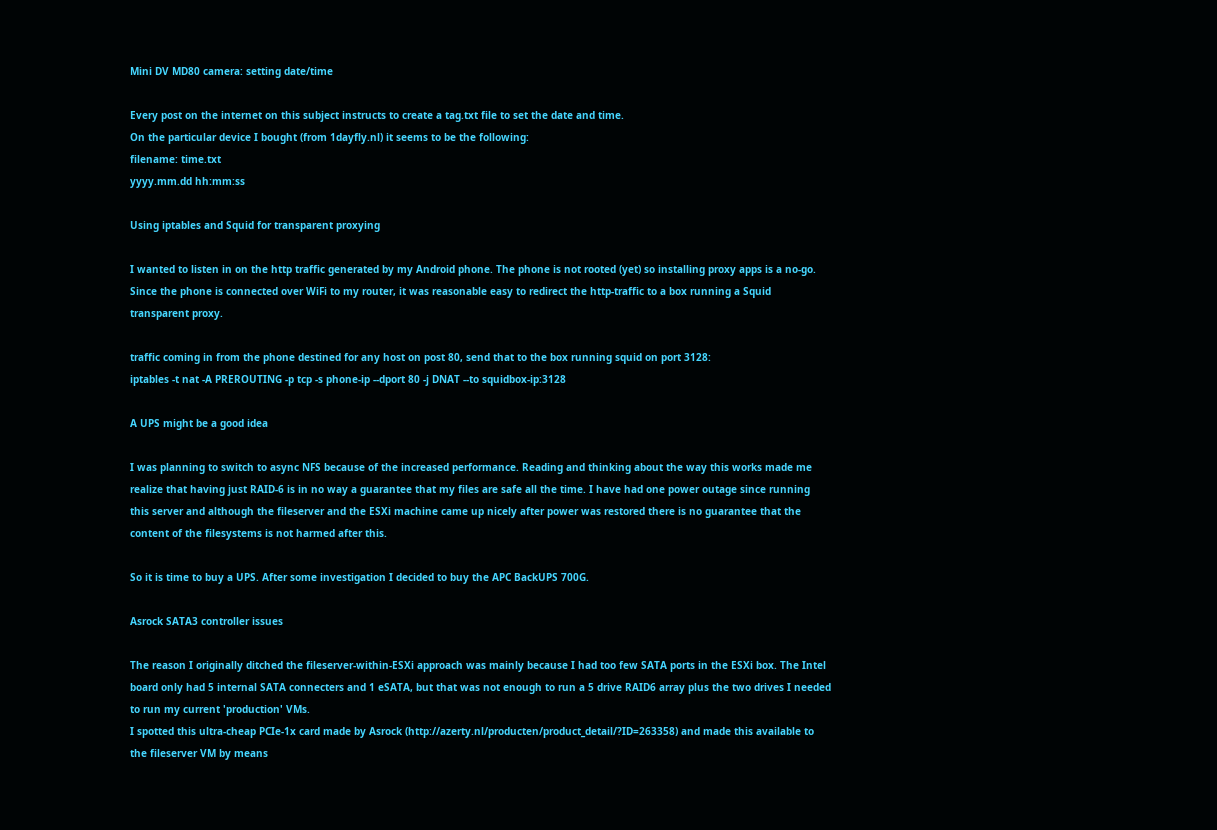Mini DV MD80 camera: setting date/time

Every post on the internet on this subject instructs to create a tag.txt file to set the date and time.
On the particular device I bought (from 1dayfly.nl) it seems to be the following:
filename: time.txt
yyyy.mm.dd hh:mm:ss

Using iptables and Squid for transparent proxying

I wanted to listen in on the http traffic generated by my Android phone. The phone is not rooted (yet) so installing proxy apps is a no-go. Since the phone is connected over WiFi to my router, it was reasonable easy to redirect the http-traffic to a box running a Squid transparent proxy.

traffic coming in from the phone destined for any host on post 80, send that to the box running squid on port 3128:
iptables -t nat -A PREROUTING -p tcp -s phone-ip --dport 80 -j DNAT --to squidbox-ip:3128

A UPS might be a good idea

I was planning to switch to async NFS because of the increased performance. Reading and thinking about the way this works made me realize that having just RAID-6 is in no way a guarantee that my files are safe all the time. I have had one power outage since running this server and although the fileserver and the ESXi machine came up nicely after power was restored there is no guarantee that the content of the filesystems is not harmed after this.

So it is time to buy a UPS. After some investigation I decided to buy the APC BackUPS 700G.

Asrock SATA3 controller issues

The reason I originally ditched the fileserver-within-ESXi approach was mainly because I had too few SATA ports in the ESXi box. The Intel board only had 5 internal SATA connecters and 1 eSATA, but that was not enough to run a 5 drive RAID6 array plus the two drives I needed to run my current 'production' VMs.
I spotted this ultra-cheap PCIe-1x card made by Asrock (http://azerty.nl/producten/product_detail/?ID=263358) and made this available to the fileserver VM by means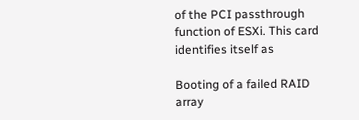of the PCI passthrough function of ESXi. This card identifies itself as

Booting of a failed RAID array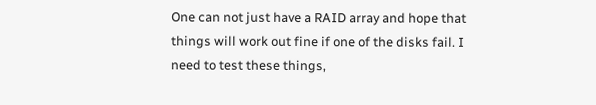One can not just have a RAID array and hope that things will work out fine if one of the disks fail. I need to test these things,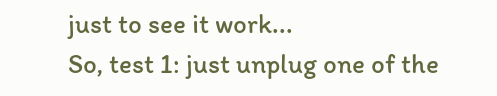just to see it work...
So, test 1: just unplug one of the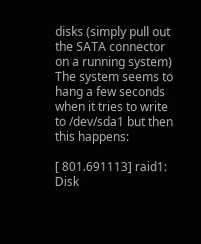disks (simply pull out the SATA connector on a running system)
The system seems to hang a few seconds when it tries to write to /dev/sda1 but then this happens:

[ 801.691113] raid1: Disk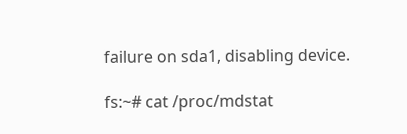failure on sda1, disabling device.

fs:~# cat /proc/mdstat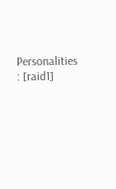Personalities : [raid1]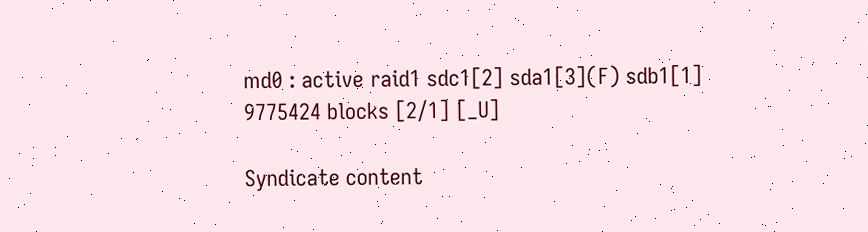md0 : active raid1 sdc1[2] sda1[3](F) sdb1[1]
9775424 blocks [2/1] [_U]

Syndicate content